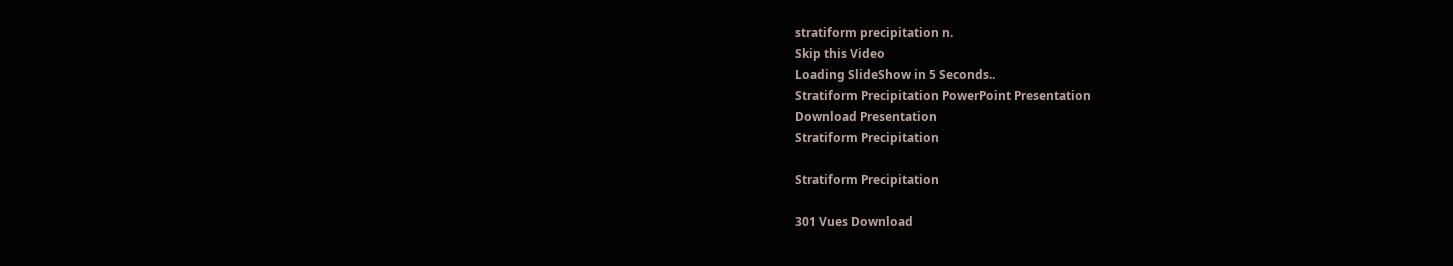stratiform precipitation n.
Skip this Video
Loading SlideShow in 5 Seconds..
Stratiform Precipitation PowerPoint Presentation
Download Presentation
Stratiform Precipitation

Stratiform Precipitation

301 Vues Download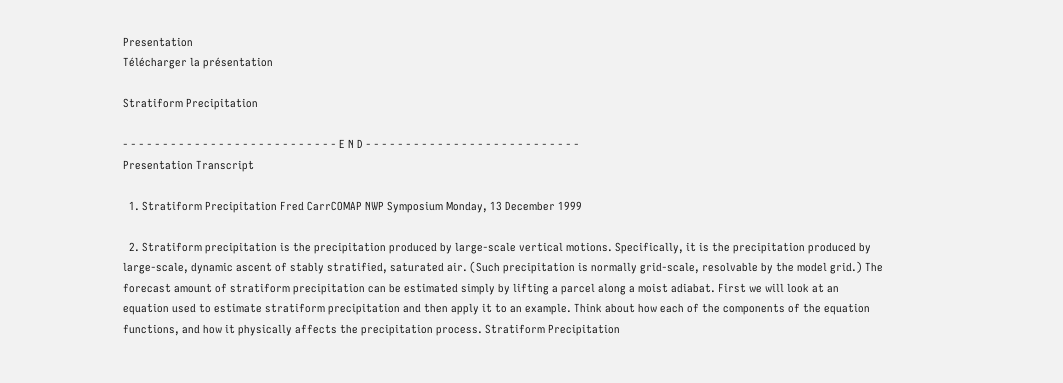Presentation
Télécharger la présentation

Stratiform Precipitation

- - - - - - - - - - - - - - - - - - - - - - - - - - - E N D - - - - - - - - - - - - - - - - - - - - - - - - - - -
Presentation Transcript

  1. Stratiform Precipitation Fred CarrCOMAP NWP Symposium Monday, 13 December 1999

  2. Stratiform precipitation is the precipitation produced by large-scale vertical motions. Specifically, it is the precipitation produced by large-scale, dynamic ascent of stably stratified, saturated air. (Such precipitation is normally grid-scale, resolvable by the model grid.) The forecast amount of stratiform precipitation can be estimated simply by lifting a parcel along a moist adiabat. First we will look at an equation used to estimate stratiform precipitation and then apply it to an example. Think about how each of the components of the equation functions, and how it physically affects the precipitation process. Stratiform Precipitation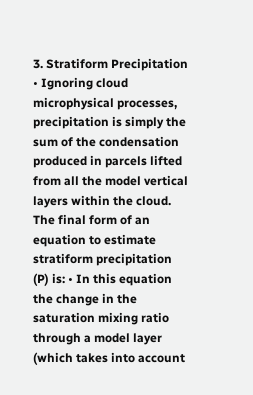3. Stratiform Precipitation • Ignoring cloud microphysical processes, precipitation is simply the sum of the condensation produced in parcels lifted from all the model vertical layers within the cloud. The final form of an equation to estimate stratiform precipitation (P) is: • In this equation the change in the saturation mixing ratio through a model layer (which takes into account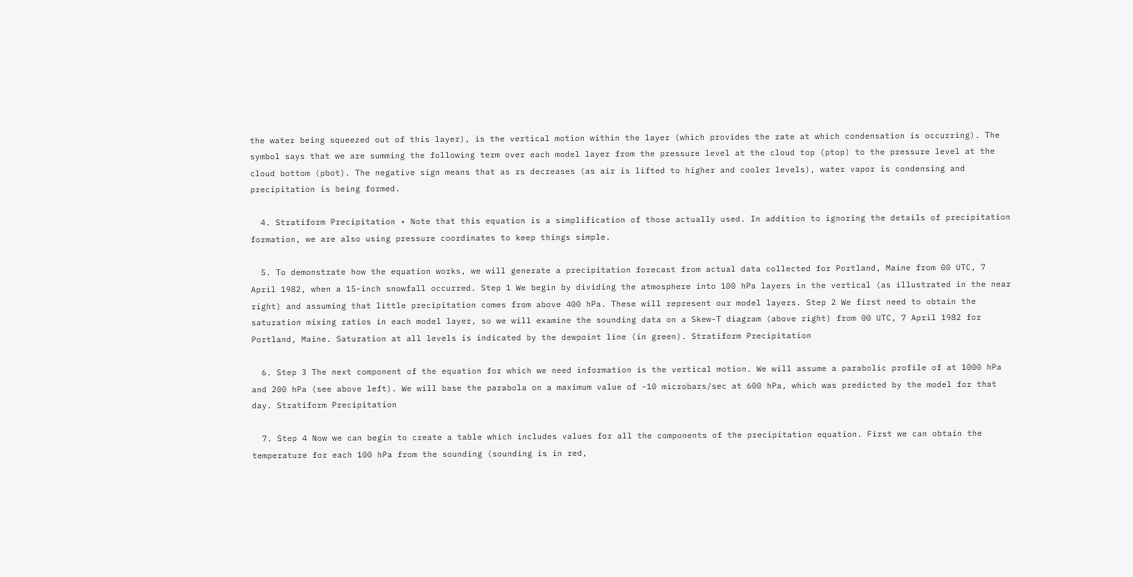the water being squeezed out of this layer), is the vertical motion within the layer (which provides the rate at which condensation is occurring). The symbol says that we are summing the following term over each model layer from the pressure level at the cloud top (ptop) to the pressure level at the cloud bottom (pbot). The negative sign means that as rs decreases (as air is lifted to higher and cooler levels), water vapor is condensing and precipitation is being formed.

  4. Stratiform Precipitation • Note that this equation is a simplification of those actually used. In addition to ignoring the details of precipitation formation, we are also using pressure coordinates to keep things simple.

  5. To demonstrate how the equation works, we will generate a precipitation forecast from actual data collected for Portland, Maine from 00 UTC, 7 April 1982, when a 15-inch snowfall occurred. Step 1 We begin by dividing the atmosphere into 100 hPa layers in the vertical (as illustrated in the near right) and assuming that little precipitation comes from above 400 hPa. These will represent our model layers. Step 2 We first need to obtain the saturation mixing ratios in each model layer, so we will examine the sounding data on a Skew-T diagram (above right) from 00 UTC, 7 April 1982 for Portland, Maine. Saturation at all levels is indicated by the dewpoint line (in green). Stratiform Precipitation

  6. Step 3 The next component of the equation for which we need information is the vertical motion. We will assume a parabolic profile of at 1000 hPa and 200 hPa (see above left). We will base the parabola on a maximum value of -10 microbars/sec at 600 hPa, which was predicted by the model for that day. Stratiform Precipitation

  7. Step 4 Now we can begin to create a table which includes values for all the components of the precipitation equation. First we can obtain the temperature for each 100 hPa from the sounding (sounding is in red,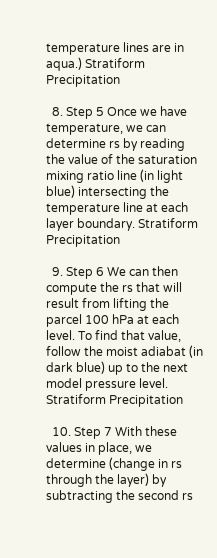temperature lines are in aqua.) Stratiform Precipitation

  8. Step 5 Once we have temperature, we can determine rs by reading the value of the saturation mixing ratio line (in light blue) intersecting the temperature line at each layer boundary. Stratiform Precipitation

  9. Step 6 We can then compute the rs that will result from lifting the parcel 100 hPa at each level. To find that value, follow the moist adiabat (in dark blue) up to the next model pressure level. Stratiform Precipitation

  10. Step 7 With these values in place, we determine (change in rs through the layer) by subtracting the second rs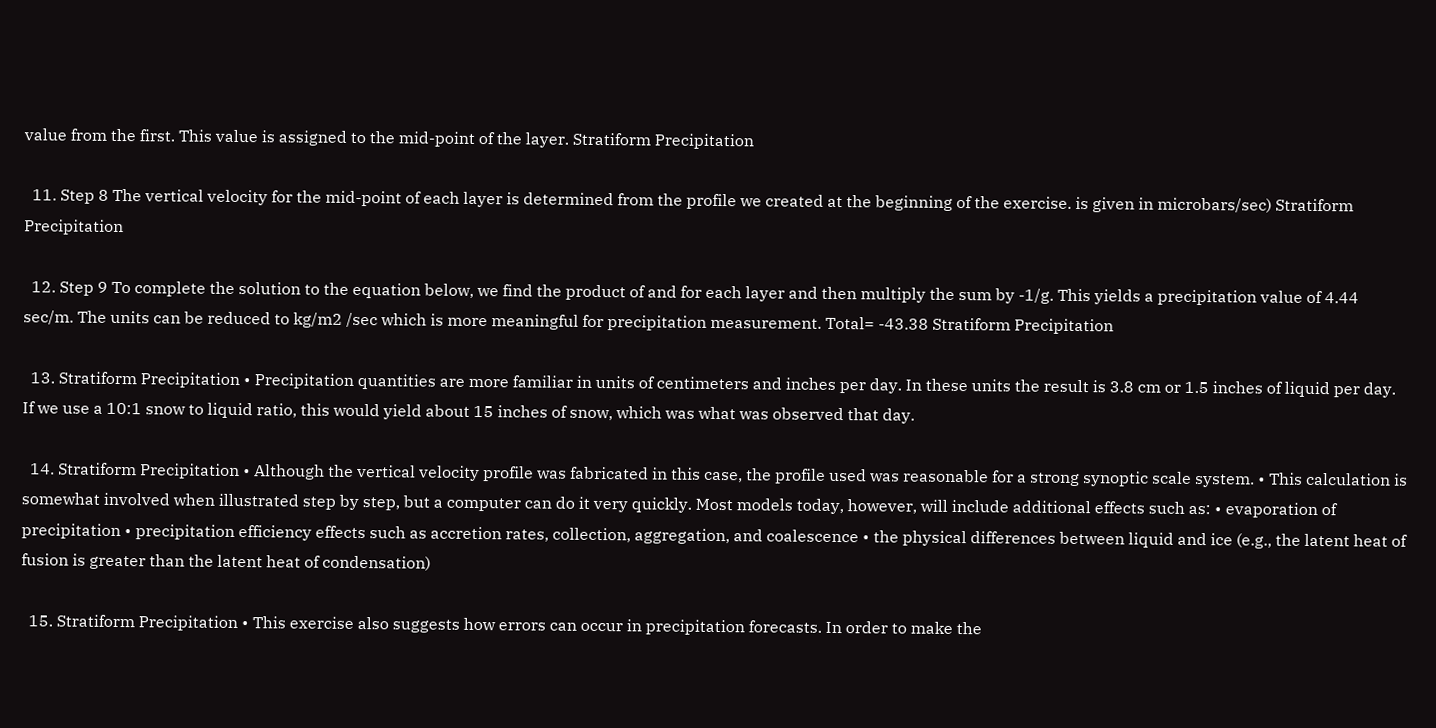value from the first. This value is assigned to the mid-point of the layer. Stratiform Precipitation

  11. Step 8 The vertical velocity for the mid-point of each layer is determined from the profile we created at the beginning of the exercise. is given in microbars/sec) Stratiform Precipitation

  12. Step 9 To complete the solution to the equation below, we find the product of and for each layer and then multiply the sum by -1/g. This yields a precipitation value of 4.44 sec/m. The units can be reduced to kg/m2 /sec which is more meaningful for precipitation measurement. Total= -43.38 Stratiform Precipitation

  13. Stratiform Precipitation • Precipitation quantities are more familiar in units of centimeters and inches per day. In these units the result is 3.8 cm or 1.5 inches of liquid per day. If we use a 10:1 snow to liquid ratio, this would yield about 15 inches of snow, which was what was observed that day.

  14. Stratiform Precipitation • Although the vertical velocity profile was fabricated in this case, the profile used was reasonable for a strong synoptic scale system. • This calculation is somewhat involved when illustrated step by step, but a computer can do it very quickly. Most models today, however, will include additional effects such as: • evaporation of precipitation • precipitation efficiency effects such as accretion rates, collection, aggregation, and coalescence • the physical differences between liquid and ice (e.g., the latent heat of fusion is greater than the latent heat of condensation)

  15. Stratiform Precipitation • This exercise also suggests how errors can occur in precipitation forecasts. In order to make the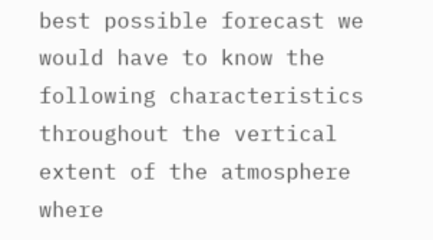best possible forecast we would have to know the following characteristics throughout the vertical extent of the atmosphere where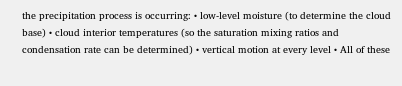the precipitation process is occurring: • low-level moisture (to determine the cloud base) • cloud interior temperatures (so the saturation mixing ratios and condensation rate can be determined) • vertical motion at every level • All of these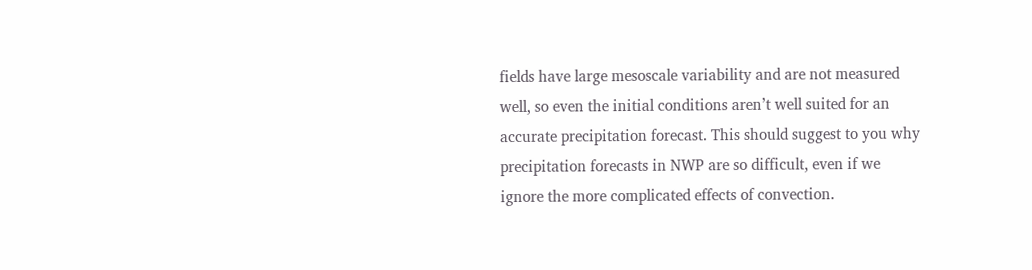fields have large mesoscale variability and are not measured well, so even the initial conditions aren’t well suited for an accurate precipitation forecast. This should suggest to you why precipitation forecasts in NWP are so difficult, even if we ignore the more complicated effects of convection.